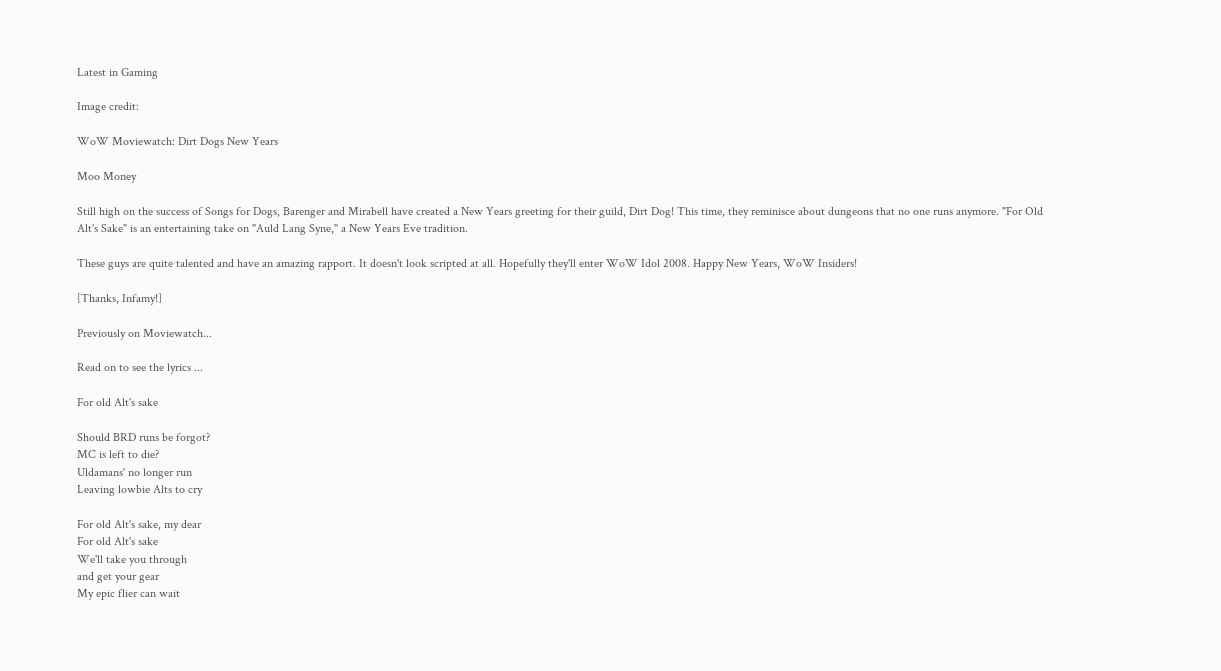Latest in Gaming

Image credit:

WoW Moviewatch: Dirt Dogs New Years

Moo Money

Still high on the success of Songs for Dogs, Barenger and Mirabell have created a New Years greeting for their guild, Dirt Dog! This time, they reminisce about dungeons that no one runs anymore. "For Old Alt's Sake" is an entertaining take on "Auld Lang Syne," a New Years Eve tradition.

These guys are quite talented and have an amazing rapport. It doesn't look scripted at all. Hopefully they'll enter WoW Idol 2008. Happy New Years, WoW Insiders!

[Thanks, Infamy!]

Previously on Moviewatch...

Read on to see the lyrics ...

For old Alt's sake

Should BRD runs be forgot?
MC is left to die?
Uldamans' no longer run
Leaving lowbie Alts to cry

For old Alt's sake, my dear
For old Alt's sake
We'll take you through
and get your gear
My epic flier can wait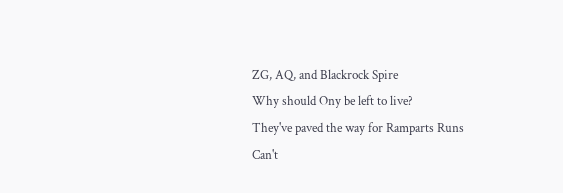ZG, AQ, and Blackrock Spire
Why should Ony be left to live?
They've paved the way for Ramparts Runs
Can't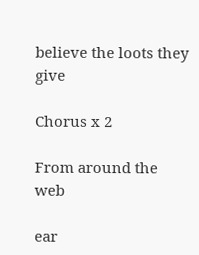believe the loots they give

Chorus x 2

From around the web

ear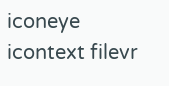iconeye icontext filevr